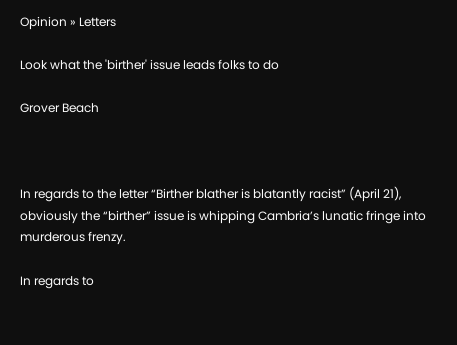Opinion » Letters

Look what the 'birther' issue leads folks to do

Grover Beach



In regards to the letter “Birther blather is blatantly racist” (April 21), obviously the “birther” issue is whipping Cambria’s lunatic fringe into murderous frenzy.

In regards to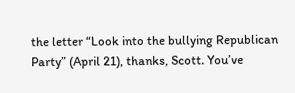the letter “Look into the bullying Republican Party” (April 21), thanks, Scott. You’ve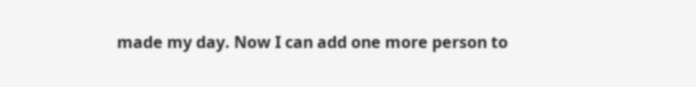made my day. Now I can add one more person to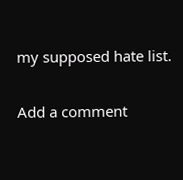my supposed hate list.

Add a comment